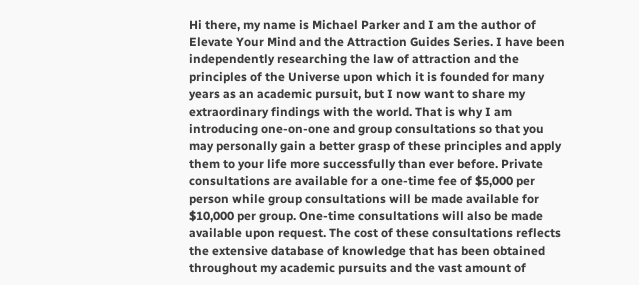Hi there, my name is Michael Parker and I am the author of Elevate Your Mind and the Attraction Guides Series. I have been independently researching the law of attraction and the principles of the Universe upon which it is founded for many years as an academic pursuit, but I now want to share my extraordinary findings with the world. That is why I am introducing one-on-one and group consultations so that you may personally gain a better grasp of these principles and apply them to your life more successfully than ever before. Private consultations are available for a one-time fee of $5,000 per person while group consultations will be made available for $10,000 per group. One-time consultations will also be made available upon request. The cost of these consultations reflects the extensive database of knowledge that has been obtained throughout my academic pursuits and the vast amount of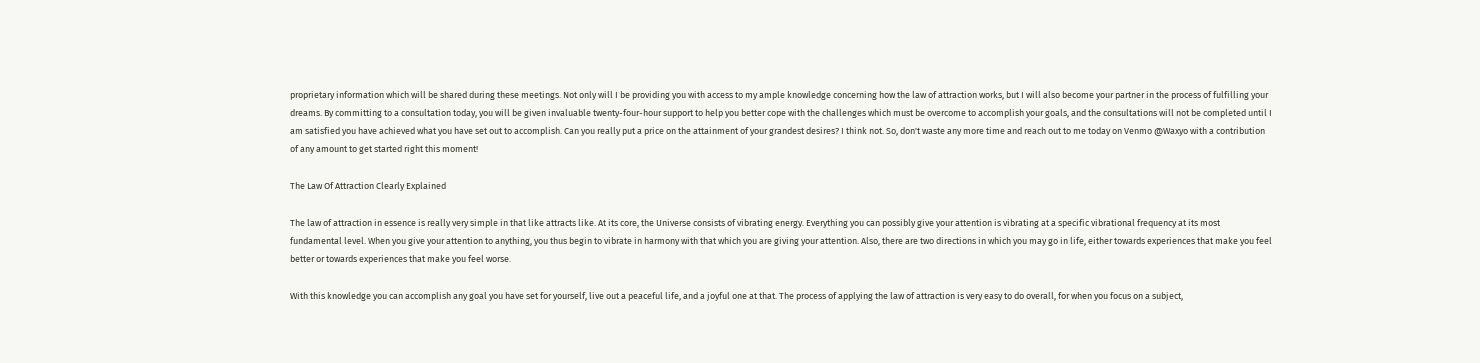proprietary information which will be shared during these meetings. Not only will I be providing you with access to my ample knowledge concerning how the law of attraction works, but I will also become your partner in the process of fulfilling your dreams. By committing to a consultation today, you will be given invaluable twenty-four-hour support to help you better cope with the challenges which must be overcome to accomplish your goals, and the consultations will not be completed until I am satisfied you have achieved what you have set out to accomplish. Can you really put a price on the attainment of your grandest desires? I think not. So, don't waste any more time and reach out to me today on Venmo @Waxyo with a contribution of any amount to get started right this moment!

The Law Of Attraction Clearly Explained

The law of attraction in essence is really very simple in that like attracts like. At its core, the Universe consists of vibrating energy. Everything you can possibly give your attention is vibrating at a specific vibrational frequency at its most fundamental level. When you give your attention to anything, you thus begin to vibrate in harmony with that which you are giving your attention. Also, there are two directions in which you may go in life, either towards experiences that make you feel better or towards experiences that make you feel worse.

With this knowledge you can accomplish any goal you have set for yourself, live out a peaceful life, and a joyful one at that. The process of applying the law of attraction is very easy to do overall, for when you focus on a subject,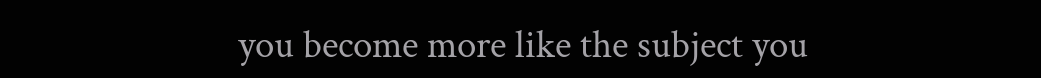you become more like the subject you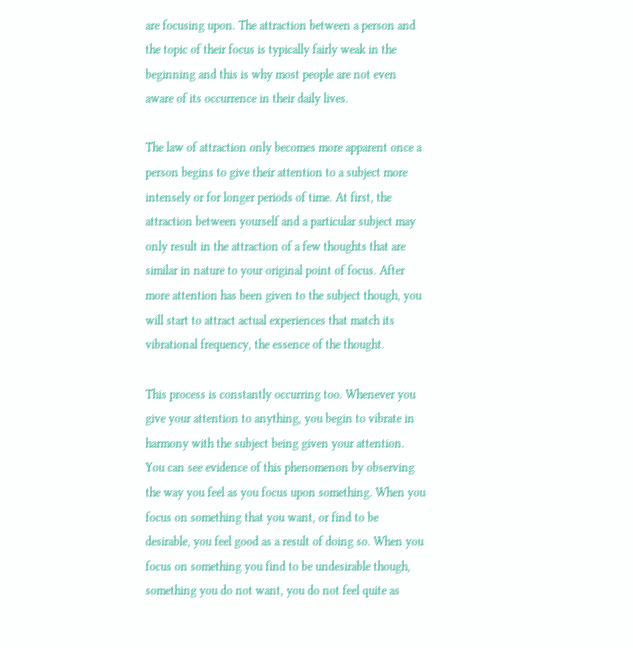are focusing upon. The attraction between a person and the topic of their focus is typically fairly weak in the beginning and this is why most people are not even aware of its occurrence in their daily lives.

The law of attraction only becomes more apparent once a person begins to give their attention to a subject more intensely or for longer periods of time. At first, the attraction between yourself and a particular subject may only result in the attraction of a few thoughts that are similar in nature to your original point of focus. After more attention has been given to the subject though, you will start to attract actual experiences that match its vibrational frequency, the essence of the thought.

This process is constantly occurring too. Whenever you give your attention to anything, you begin to vibrate in harmony with the subject being given your attention. You can see evidence of this phenomenon by observing the way you feel as you focus upon something. When you focus on something that you want, or find to be desirable, you feel good as a result of doing so. When you focus on something you find to be undesirable though, something you do not want, you do not feel quite as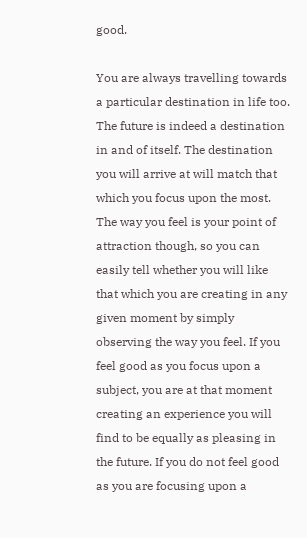good.

You are always travelling towards a particular destination in life too. The future is indeed a destination in and of itself. The destination you will arrive at will match that which you focus upon the most. The way you feel is your point of attraction though, so you can easily tell whether you will like that which you are creating in any given moment by simply observing the way you feel. If you feel good as you focus upon a subject, you are at that moment creating an experience you will find to be equally as pleasing in the future. If you do not feel good as you are focusing upon a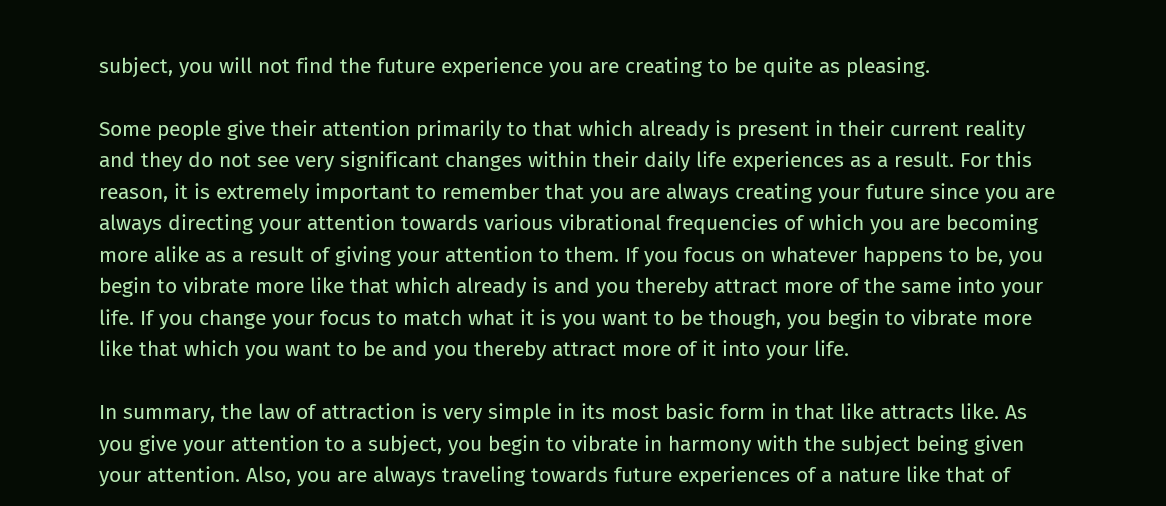subject, you will not find the future experience you are creating to be quite as pleasing.

Some people give their attention primarily to that which already is present in their current reality and they do not see very significant changes within their daily life experiences as a result. For this reason, it is extremely important to remember that you are always creating your future since you are always directing your attention towards various vibrational frequencies of which you are becoming more alike as a result of giving your attention to them. If you focus on whatever happens to be, you begin to vibrate more like that which already is and you thereby attract more of the same into your life. If you change your focus to match what it is you want to be though, you begin to vibrate more like that which you want to be and you thereby attract more of it into your life.

In summary, the law of attraction is very simple in its most basic form in that like attracts like. As you give your attention to a subject, you begin to vibrate in harmony with the subject being given your attention. Also, you are always traveling towards future experiences of a nature like that of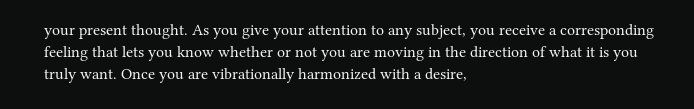your present thought. As you give your attention to any subject, you receive a corresponding feeling that lets you know whether or not you are moving in the direction of what it is you truly want. Once you are vibrationally harmonized with a desire,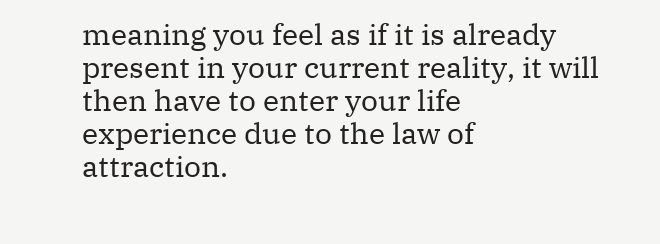meaning you feel as if it is already present in your current reality, it will then have to enter your life experience due to the law of attraction.